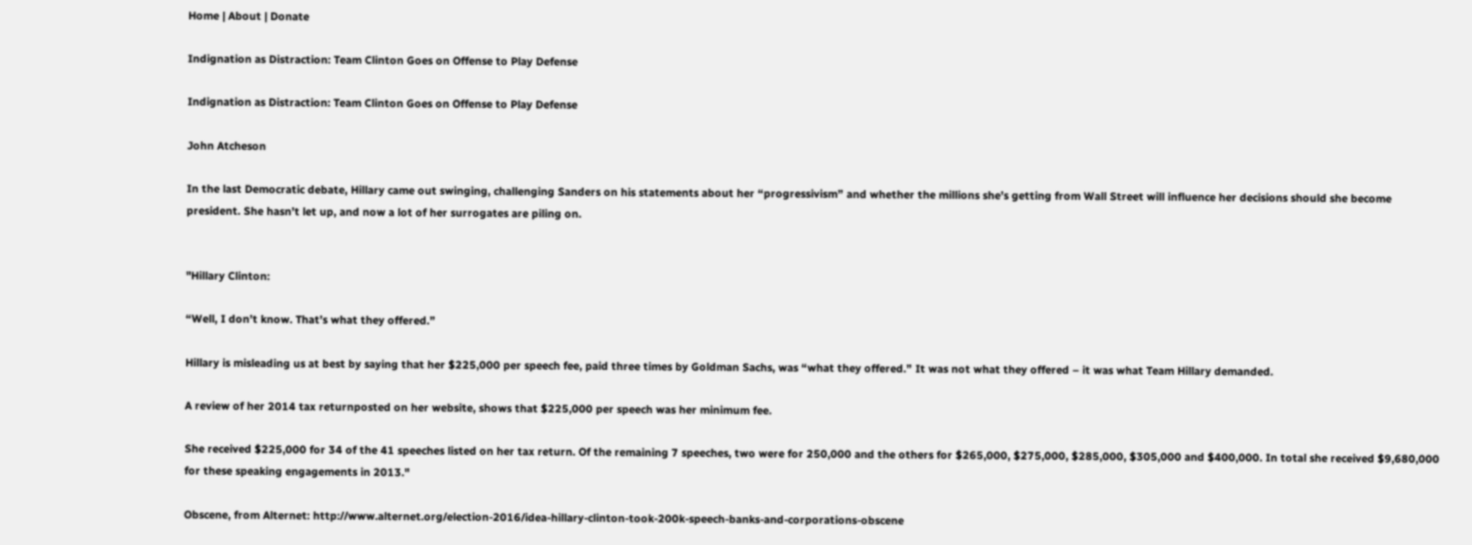Home | About | Donate

Indignation as Distraction: Team Clinton Goes on Offense to Play Defense

Indignation as Distraction: Team Clinton Goes on Offense to Play Defense

John Atcheson

In the last Democratic debate, Hillary came out swinging, challenging Sanders on his statements about her “progressivism” and whether the millions she’s getting from Wall Street will influence her decisions should she become president. She hasn’t let up, and now a lot of her surrogates are piling on.


"Hillary Clinton:

“Well, I don’t know. That’s what they offered.”

Hillary is misleading us at best by saying that her $225,000 per speech fee, paid three times by Goldman Sachs, was “what they offered.” It was not what they offered – it was what Team Hillary demanded.

A review of her 2014 tax returnposted on her website, shows that $225,000 per speech was her minimum fee.

She received $225,000 for 34 of the 41 speeches listed on her tax return. Of the remaining 7 speeches, two were for 250,000 and the others for $265,000, $275,000, $285,000, $305,000 and $400,000. In total she received $9,680,000 for these speaking engagements in 2013."

Obscene, from Alternet: http://www.alternet.org/election-2016/idea-hillary-clinton-took-200k-speech-banks-and-corporations-obscene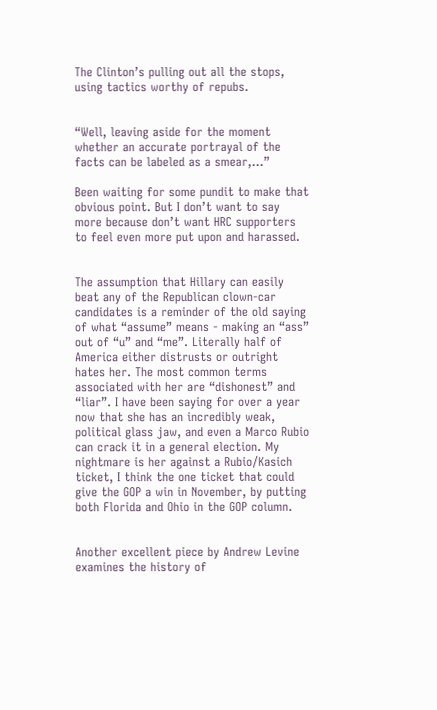The Clinton’s pulling out all the stops, using tactics worthy of repubs.


“Well, leaving aside for the moment whether an accurate portrayal of the facts can be labeled as a smear,…”

Been waiting for some pundit to make that obvious point. But I don’t want to say more because don’t want HRC supporters to feel even more put upon and harassed.


The assumption that Hillary can easily beat any of the Republican clown-car candidates is a reminder of the old saying of what “assume” means - making an “ass” out of “u” and “me”. Literally half of America either distrusts or outright hates her. The most common terms associated with her are “dishonest” and “liar”. I have been saying for over a year now that she has an incredibly weak, political glass jaw, and even a Marco Rubio can crack it in a general election. My nightmare is her against a Rubio/Kasich ticket, I think the one ticket that could give the GOP a win in November, by putting both Florida and Ohio in the GOP column.


Another excellent piece by Andrew Levine examines the history of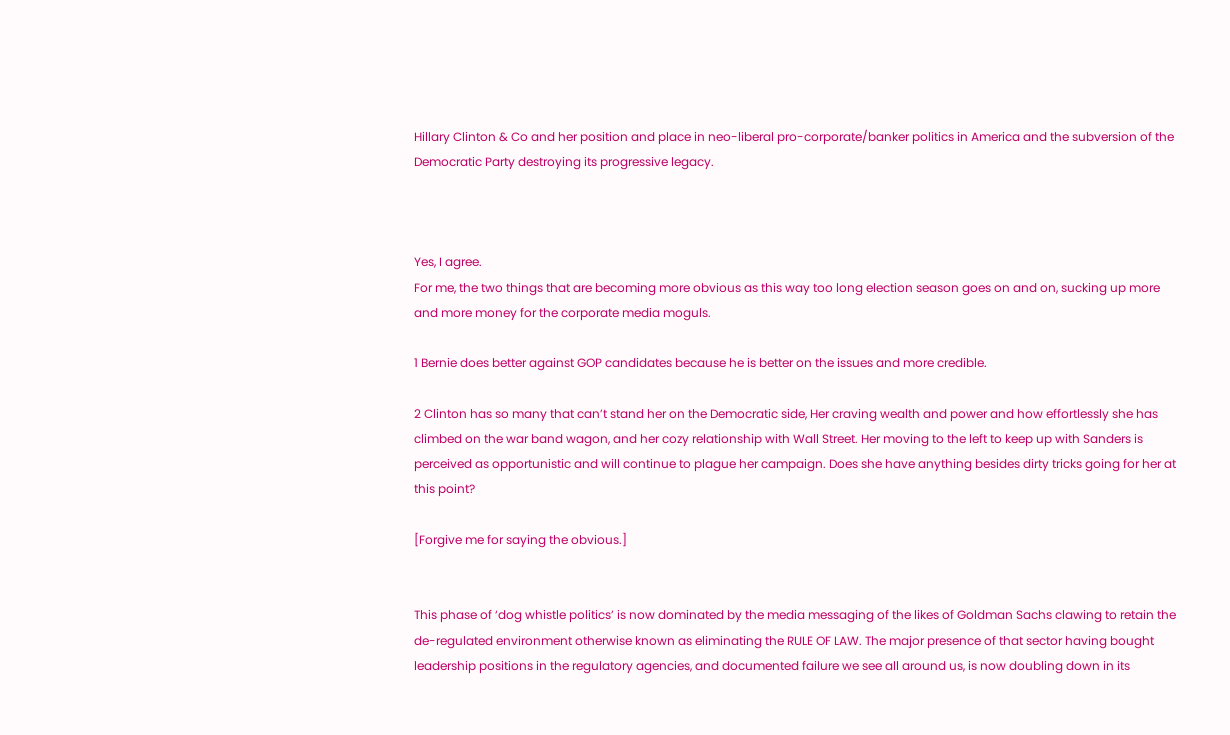Hillary Clinton & Co and her position and place in neo-liberal pro-corporate/banker politics in America and the subversion of the Democratic Party destroying its progressive legacy.



Yes, I agree.
For me, the two things that are becoming more obvious as this way too long election season goes on and on, sucking up more and more money for the corporate media moguls.

1 Bernie does better against GOP candidates because he is better on the issues and more credible.

2 Clinton has so many that can’t stand her on the Democratic side, Her craving wealth and power and how effortlessly she has climbed on the war band wagon, and her cozy relationship with Wall Street. Her moving to the left to keep up with Sanders is perceived as opportunistic and will continue to plague her campaign. Does she have anything besides dirty tricks going for her at this point?

[Forgive me for saying the obvious.]


This phase of ‘dog whistle politics’ is now dominated by the media messaging of the likes of Goldman Sachs clawing to retain the de-regulated environment otherwise known as eliminating the RULE OF LAW. The major presence of that sector having bought leadership positions in the regulatory agencies, and documented failure we see all around us, is now doubling down in its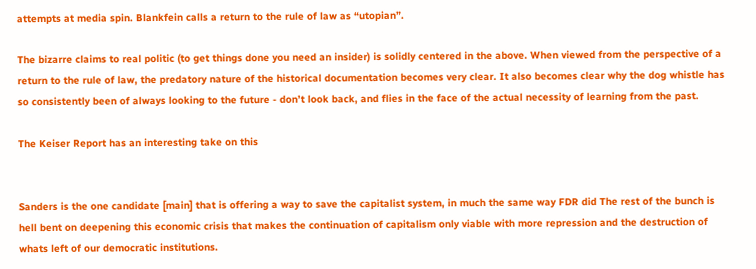attempts at media spin. Blankfein calls a return to the rule of law as “utopian”.

The bizarre claims to real politic (to get things done you need an insider) is solidly centered in the above. When viewed from the perspective of a return to the rule of law, the predatory nature of the historical documentation becomes very clear. It also becomes clear why the dog whistle has so consistently been of always looking to the future - don’t look back, and flies in the face of the actual necessity of learning from the past.

The Keiser Report has an interesting take on this


Sanders is the one candidate [main] that is offering a way to save the capitalist system, in much the same way FDR did The rest of the bunch is hell bent on deepening this economic crisis that makes the continuation of capitalism only viable with more repression and the destruction of whats left of our democratic institutions.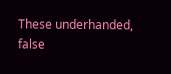These underhanded, false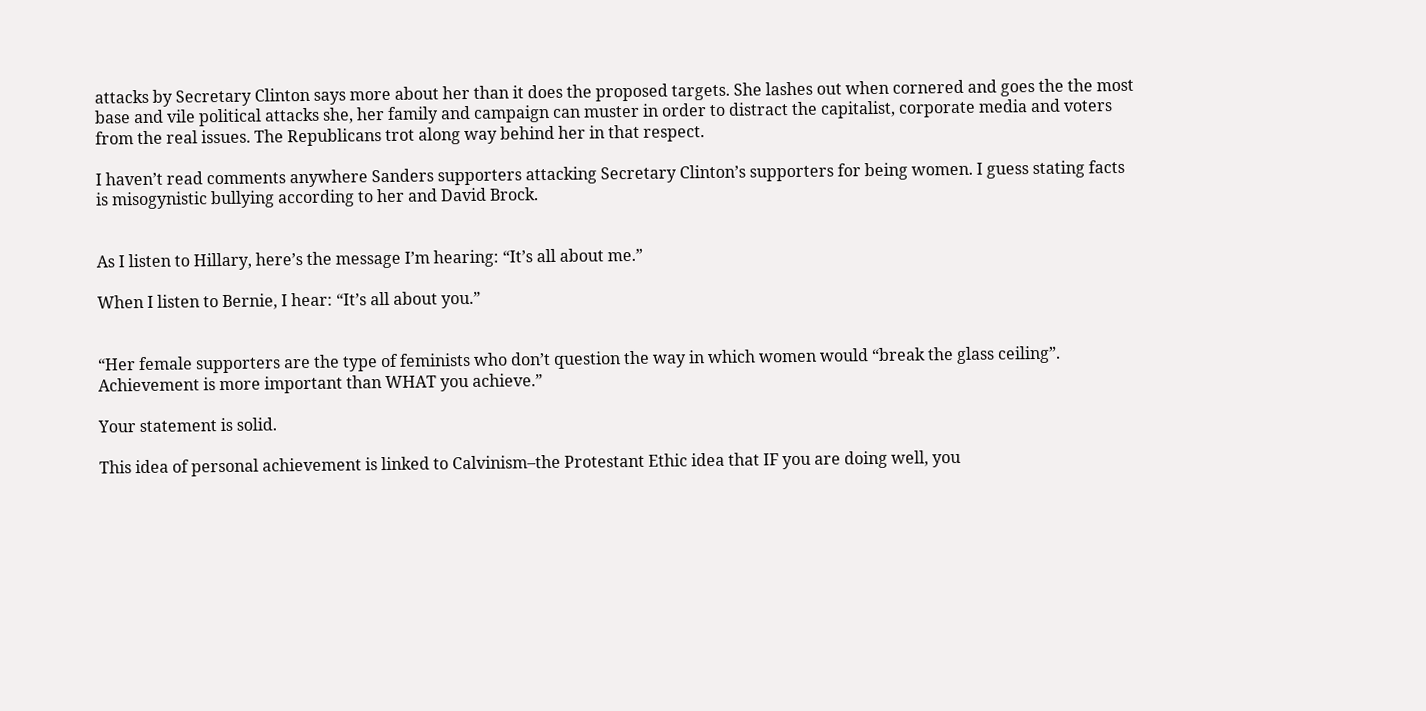attacks by Secretary Clinton says more about her than it does the proposed targets. She lashes out when cornered and goes the the most base and vile political attacks she, her family and campaign can muster in order to distract the capitalist, corporate media and voters from the real issues. The Republicans trot along way behind her in that respect.

I haven’t read comments anywhere Sanders supporters attacking Secretary Clinton’s supporters for being women. I guess stating facts is misogynistic bullying according to her and David Brock.


As I listen to Hillary, here’s the message I’m hearing: “It’s all about me.”

When I listen to Bernie, I hear: “It’s all about you.”


“Her female supporters are the type of feminists who don’t question the way in which women would “break the glass ceiling”. Achievement is more important than WHAT you achieve.”

Your statement is solid.

This idea of personal achievement is linked to Calvinism–the Protestant Ethic idea that IF you are doing well, you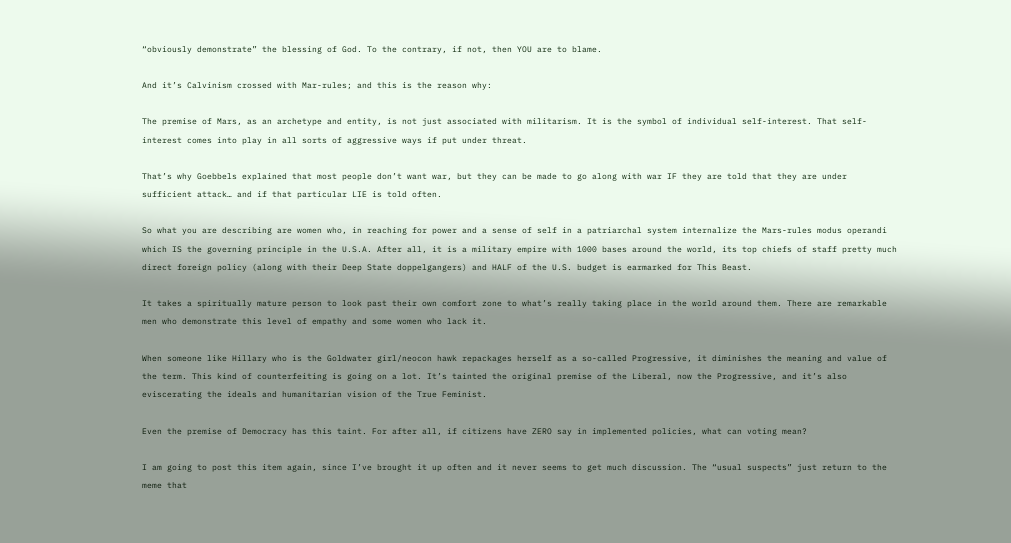“obviously demonstrate” the blessing of God. To the contrary, if not, then YOU are to blame.

And it’s Calvinism crossed with Mar-rules; and this is the reason why:

The premise of Mars, as an archetype and entity, is not just associated with militarism. It is the symbol of individual self-interest. That self-interest comes into play in all sorts of aggressive ways if put under threat.

That’s why Goebbels explained that most people don’t want war, but they can be made to go along with war IF they are told that they are under sufficient attack… and if that particular LIE is told often.

So what you are describing are women who, in reaching for power and a sense of self in a patriarchal system internalize the Mars-rules modus operandi which IS the governing principle in the U.S.A. After all, it is a military empire with 1000 bases around the world, its top chiefs of staff pretty much direct foreign policy (along with their Deep State doppelgangers) and HALF of the U.S. budget is earmarked for This Beast.

It takes a spiritually mature person to look past their own comfort zone to what’s really taking place in the world around them. There are remarkable men who demonstrate this level of empathy and some women who lack it.

When someone like Hillary who is the Goldwater girl/neocon hawk repackages herself as a so-called Progressive, it diminishes the meaning and value of the term. This kind of counterfeiting is going on a lot. It’s tainted the original premise of the Liberal, now the Progressive, and it’s also eviscerating the ideals and humanitarian vision of the True Feminist.

Even the premise of Democracy has this taint. For after all, if citizens have ZERO say in implemented policies, what can voting mean?

I am going to post this item again, since I’ve brought it up often and it never seems to get much discussion. The “usual suspects” just return to the meme that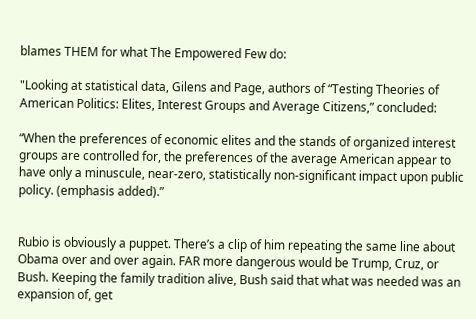blames THEM for what The Empowered Few do:

"Looking at statistical data, Gilens and Page, authors of “Testing Theories of American Politics: Elites, Interest Groups and Average Citizens,” concluded:

“When the preferences of economic elites and the stands of organized interest groups are controlled for, the preferences of the average American appear to have only a minuscule, near-zero, statistically non-significant impact upon public policy. (emphasis added).”


Rubio is obviously a puppet. There’s a clip of him repeating the same line about Obama over and over again. FAR more dangerous would be Trump, Cruz, or Bush. Keeping the family tradition alive, Bush said that what was needed was an expansion of, get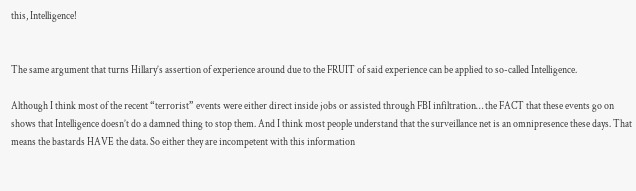this, Intelligence!


The same argument that turns Hillary’s assertion of experience around due to the FRUIT of said experience can be applied to so-called Intelligence.

Although I think most of the recent “terrorist” events were either direct inside jobs or assisted through FBI infiltration… the FACT that these events go on shows that Intelligence doesn’t do a damned thing to stop them. And I think most people understand that the surveillance net is an omnipresence these days. That means the bastards HAVE the data. So either they are incompetent with this information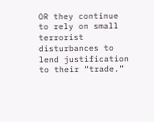OR they continue to rely on small terrorist disturbances to lend justification to their “trade.”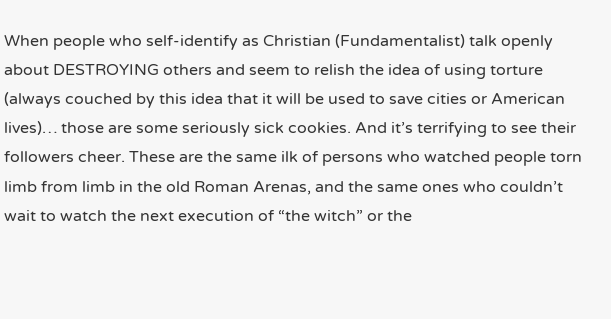When people who self-identify as Christian (Fundamentalist) talk openly about DESTROYING others and seem to relish the idea of using torture (always couched by this idea that it will be used to save cities or American lives)… those are some seriously sick cookies. And it’s terrifying to see their followers cheer. These are the same ilk of persons who watched people torn limb from limb in the old Roman Arenas, and the same ones who couldn’t wait to watch the next execution of “the witch” or the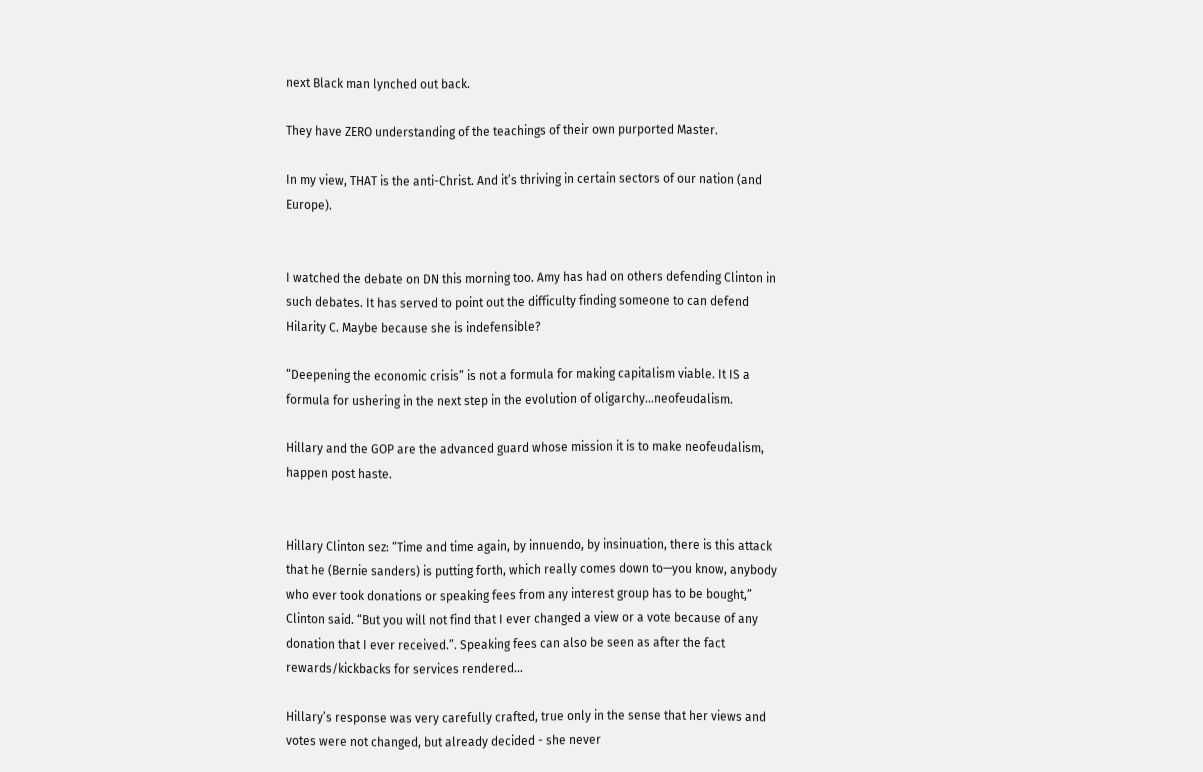next Black man lynched out back.

They have ZERO understanding of the teachings of their own purported Master.

In my view, THAT is the anti-Christ. And it’s thriving in certain sectors of our nation (and Europe).


I watched the debate on DN this morning too. Amy has had on others defending Clinton in such debates. It has served to point out the difficulty finding someone to can defend Hilarity C. Maybe because she is indefensible?

“Deepening the economic crisis” is not a formula for making capitalism viable. It IS a formula for ushering in the next step in the evolution of oligarchy…neofeudalism.

Hillary and the GOP are the advanced guard whose mission it is to make neofeudalism, happen post haste.


Hillary Clinton sez: “Time and time again, by innuendo, by insinuation, there is this attack that he (Bernie sanders) is putting forth, which really comes down to—you know, anybody who ever took donations or speaking fees from any interest group has to be bought,” Clinton said. “But you will not find that I ever changed a view or a vote because of any donation that I ever received.”. Speaking fees can also be seen as after the fact rewards/kickbacks for services rendered…

Hillary’s response was very carefully crafted, true only in the sense that her views and votes were not changed, but already decided - she never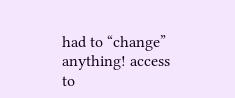had to “change” anything! access to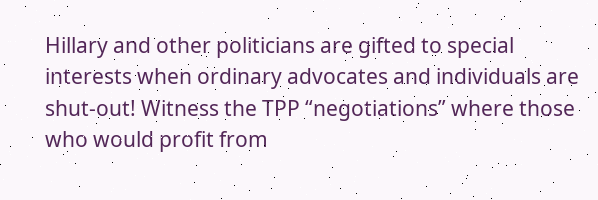Hillary and other politicians are gifted to special interests when ordinary advocates and individuals are shut-out! Witness the TPP “negotiations” where those who would profit from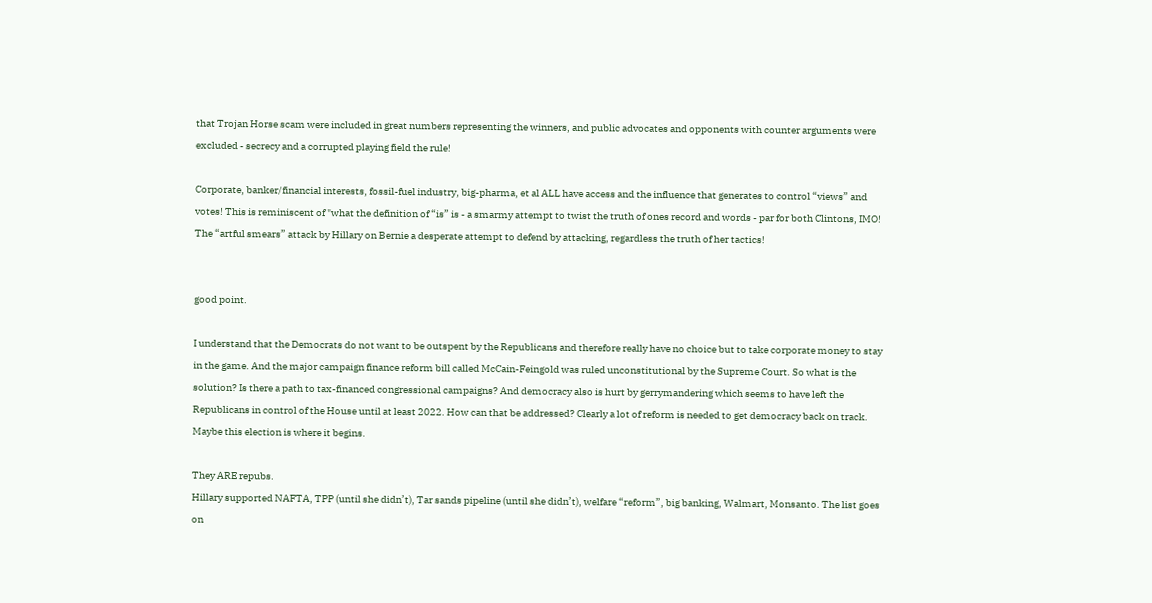that Trojan Horse scam were included in great numbers representing the winners, and public advocates and opponents with counter arguments were excluded - secrecy and a corrupted playing field the rule!

Corporate, banker/financial interests, fossil-fuel industry, big-pharma, et al ALL have access and the influence that generates to control “views” and votes! This is reminiscent of "what the definition of “is” is - a smarmy attempt to twist the truth of ones record and words - par for both Clintons, IMO! The “artful smears” attack by Hillary on Bernie a desperate attempt to defend by attacking, regardless the truth of her tactics!


good point.

I understand that the Democrats do not want to be outspent by the Republicans and therefore really have no choice but to take corporate money to stay in the game. And the major campaign finance reform bill called McCain-Feingold was ruled unconstitutional by the Supreme Court. So what is the solution? Is there a path to tax-financed congressional campaigns? And democracy also is hurt by gerrymandering which seems to have left the Republicans in control of the House until at least 2022. How can that be addressed? Clearly a lot of reform is needed to get democracy back on track. Maybe this election is where it begins.

They ARE repubs.
Hillary supported NAFTA, TPP (until she didn’t), Tar sands pipeline (until she didn’t), welfare “reform”, big banking, Walmart, Monsanto. The list goes on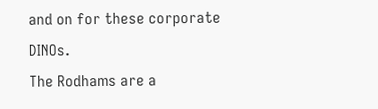and on for these corporate DINOs.
The Rodhams are a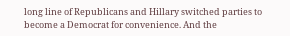long line of Republicans and Hillary switched parties to become a Democrat for convenience. And the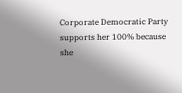Corporate Democratic Party supports her 100% because she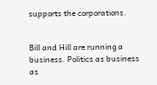supports the corporations.


Bill and Hill are running a business. Politics as business as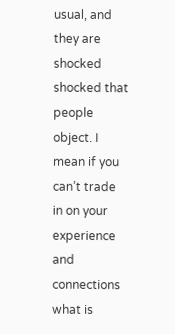usual, and they are shocked shocked that people object. I mean if you can’t trade in on your experience and connections what is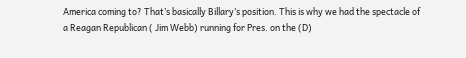America coming to? That’s basically Billary’s position. This is why we had the spectacle of a Reagan Republican ( Jim Webb) running for Pres. on the (D)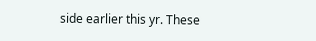side earlier this yr. These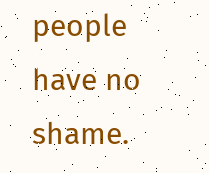people have no shame.